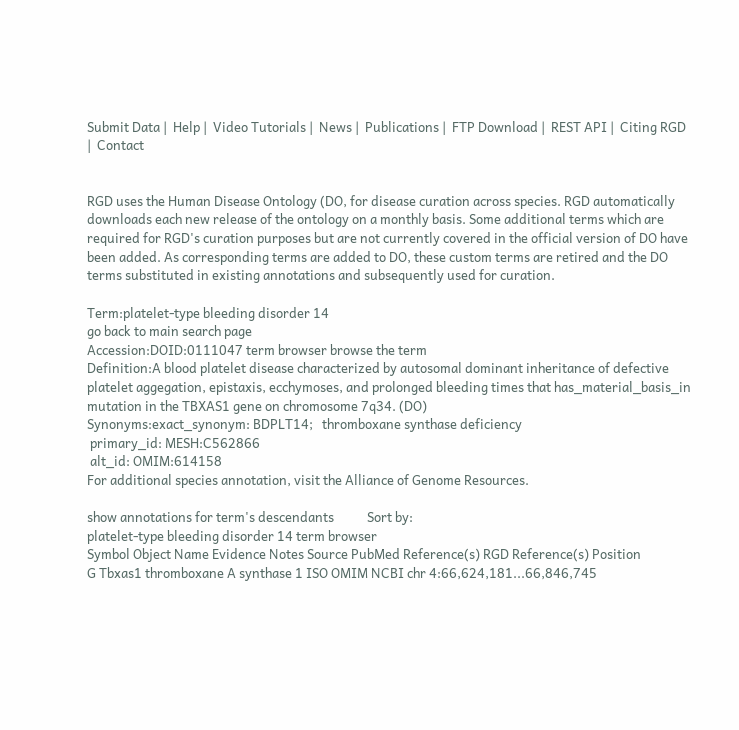Submit Data |  Help |  Video Tutorials |  News |  Publications |  FTP Download |  REST API |  Citing RGD |  Contact


RGD uses the Human Disease Ontology (DO, for disease curation across species. RGD automatically downloads each new release of the ontology on a monthly basis. Some additional terms which are required for RGD's curation purposes but are not currently covered in the official version of DO have been added. As corresponding terms are added to DO, these custom terms are retired and the DO terms substituted in existing annotations and subsequently used for curation.

Term:platelet-type bleeding disorder 14
go back to main search page
Accession:DOID:0111047 term browser browse the term
Definition:A blood platelet disease characterized by autosomal dominant inheritance of defective platelet aggegation, epistaxis, ecchymoses, and prolonged bleeding times that has_material_basis_in mutation in the TBXAS1 gene on chromosome 7q34. (DO)
Synonyms:exact_synonym: BDPLT14;   thromboxane synthase deficiency
 primary_id: MESH:C562866
 alt_id: OMIM:614158
For additional species annotation, visit the Alliance of Genome Resources.

show annotations for term's descendants           Sort by:
platelet-type bleeding disorder 14 term browser
Symbol Object Name Evidence Notes Source PubMed Reference(s) RGD Reference(s) Position
G Tbxas1 thromboxane A synthase 1 ISO OMIM NCBI chr 4:66,624,181...66,846,745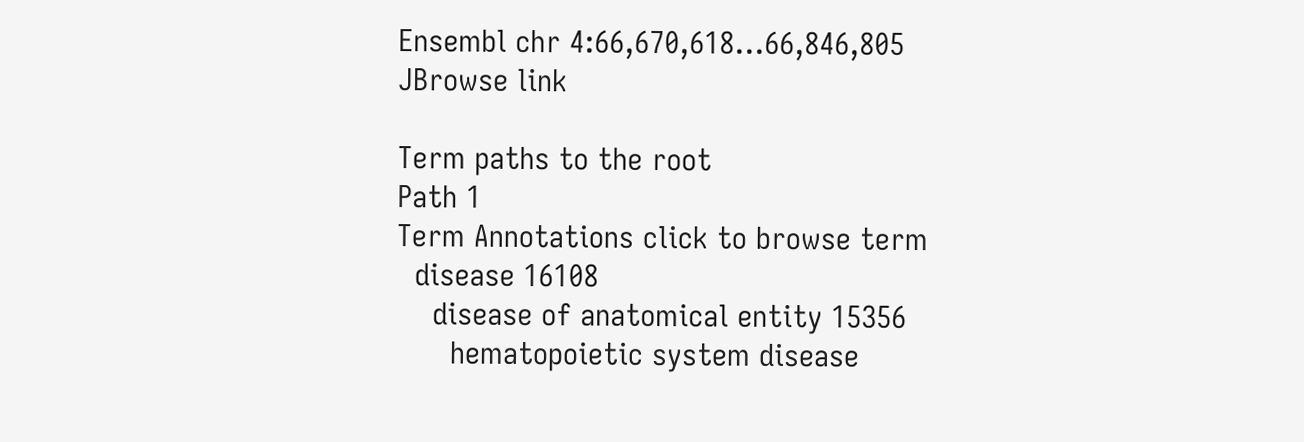Ensembl chr 4:66,670,618...66,846,805
JBrowse link

Term paths to the root
Path 1
Term Annotations click to browse term
  disease 16108
    disease of anatomical entity 15356
      hematopoietic system disease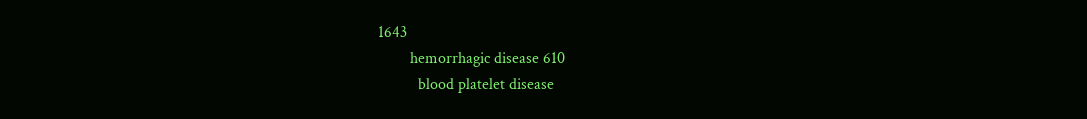1643
        hemorrhagic disease 610
          blood platelet disease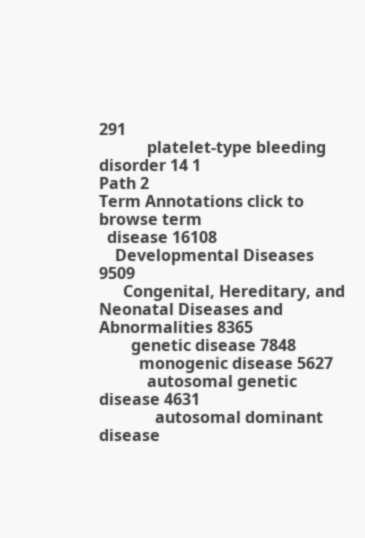291
            platelet-type bleeding disorder 14 1
Path 2
Term Annotations click to browse term
  disease 16108
    Developmental Diseases 9509
      Congenital, Hereditary, and Neonatal Diseases and Abnormalities 8365
        genetic disease 7848
          monogenic disease 5627
            autosomal genetic disease 4631
              autosomal dominant disease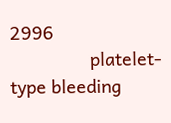2996
                platelet-type bleeding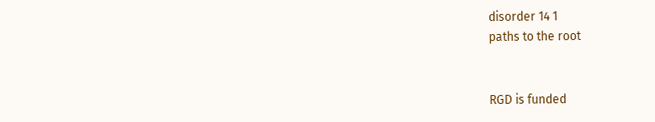disorder 14 1
paths to the root


RGD is funded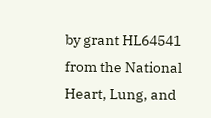by grant HL64541 from the National Heart, Lung, and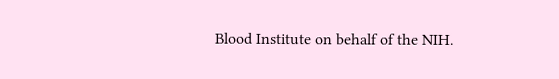Blood Institute on behalf of the NIH.